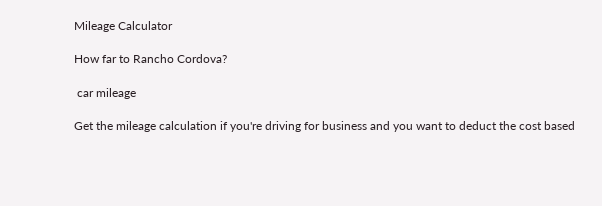Mileage Calculator

How far to Rancho Cordova?

 car mileage

Get the mileage calculation if you're driving for business and you want to deduct the cost based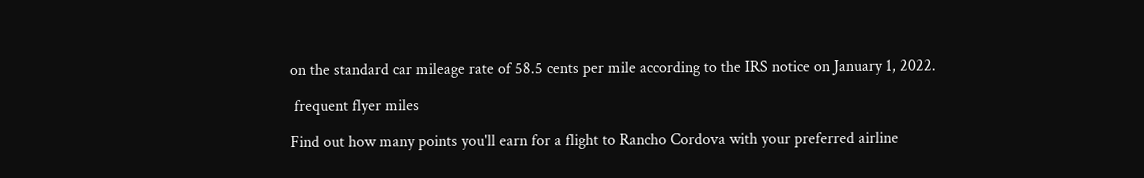on the standard car mileage rate of 58.5 cents per mile according to the IRS notice on January 1, 2022.

 frequent flyer miles

Find out how many points you'll earn for a flight to Rancho Cordova with your preferred airline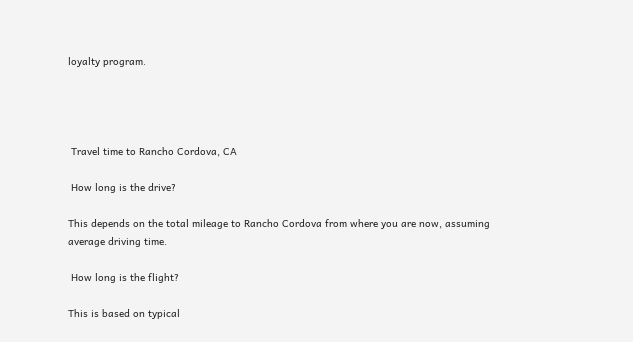loyalty program.




 Travel time to Rancho Cordova, CA

 How long is the drive?

This depends on the total mileage to Rancho Cordova from where you are now, assuming average driving time.

 How long is the flight?

This is based on typical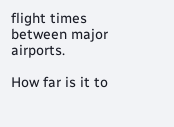flight times between major airports.

How far is it to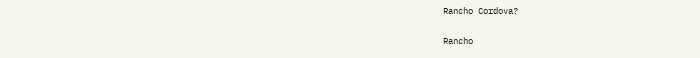Rancho Cordova?

Rancho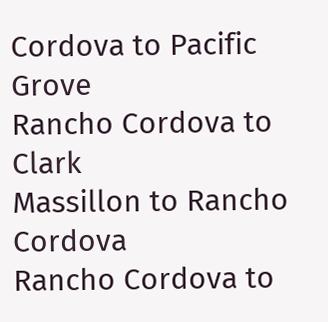Cordova to Pacific Grove
Rancho Cordova to Clark
Massillon to Rancho Cordova
Rancho Cordova to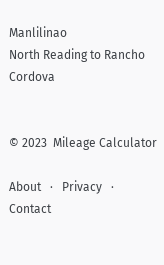Manlilinao
North Reading to Rancho Cordova


© 2023  Mileage Calculator

About   ·   Privacy   ·   Contact